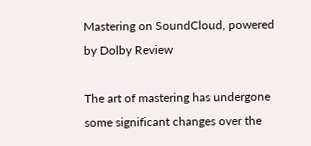Mastering on SoundCloud, powered by Dolby Review

The art of mastering has undergone some significant changes over the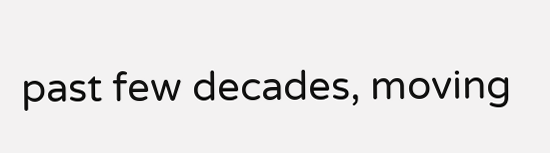past few decades, moving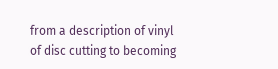from a description of vinyl of disc cutting to becoming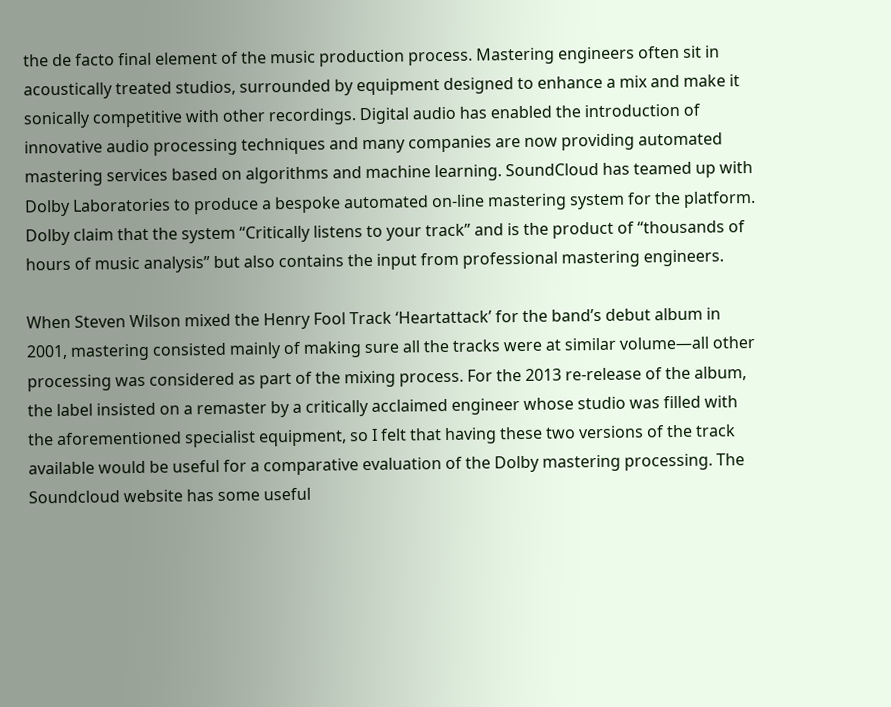the de facto final element of the music production process. Mastering engineers often sit in acoustically treated studios, surrounded by equipment designed to enhance a mix and make it sonically competitive with other recordings. Digital audio has enabled the introduction of innovative audio processing techniques and many companies are now providing automated mastering services based on algorithms and machine learning. SoundCloud has teamed up with Dolby Laboratories to produce a bespoke automated on-line mastering system for the platform. Dolby claim that the system “Critically listens to your track” and is the product of “thousands of hours of music analysis” but also contains the input from professional mastering engineers.

When Steven Wilson mixed the Henry Fool Track ‘Heartattack’ for the band’s debut album in 2001, mastering consisted mainly of making sure all the tracks were at similar volume—all other processing was considered as part of the mixing process. For the 2013 re-release of the album, the label insisted on a remaster by a critically acclaimed engineer whose studio was filled with the aforementioned specialist equipment, so I felt that having these two versions of the track available would be useful for a comparative evaluation of the Dolby mastering processing. The Soundcloud website has some useful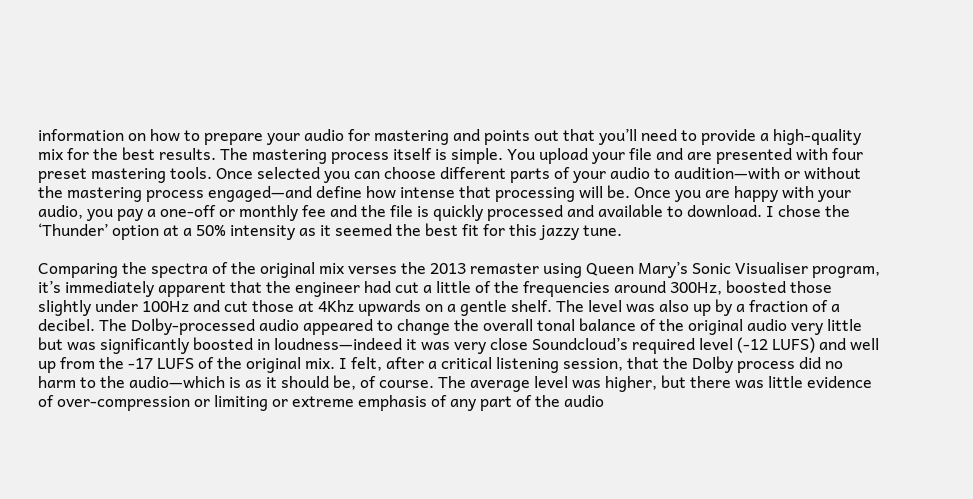information on how to prepare your audio for mastering and points out that you’ll need to provide a high-quality mix for the best results. The mastering process itself is simple. You upload your file and are presented with four preset mastering tools. Once selected you can choose different parts of your audio to audition—with or without the mastering process engaged—and define how intense that processing will be. Once you are happy with your audio, you pay a one-off or monthly fee and the file is quickly processed and available to download. I chose the ‘Thunder’ option at a 50% intensity as it seemed the best fit for this jazzy tune.

Comparing the spectra of the original mix verses the 2013 remaster using Queen Mary’s Sonic Visualiser program, it’s immediately apparent that the engineer had cut a little of the frequencies around 300Hz, boosted those slightly under 100Hz and cut those at 4Khz upwards on a gentle shelf. The level was also up by a fraction of a decibel. The Dolby-processed audio appeared to change the overall tonal balance of the original audio very little but was significantly boosted in loudness—indeed it was very close Soundcloud’s required level (-12 LUFS) and well up from the -17 LUFS of the original mix. I felt, after a critical listening session, that the Dolby process did no harm to the audio—which is as it should be, of course. The average level was higher, but there was little evidence of over-compression or limiting or extreme emphasis of any part of the audio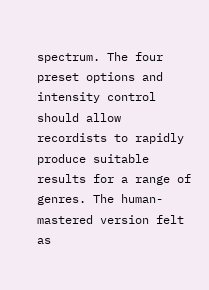spectrum. The four preset options and intensity control should allow recordists to rapidly produce suitable results for a range of genres. The human-mastered version felt as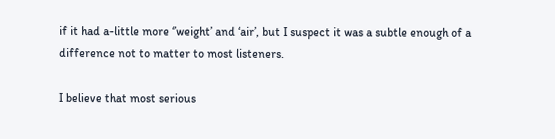if it had a-little more ‘’weight’ and ‘air’, but I suspect it was a subtle enough of a difference not to matter to most listeners.

I believe that most serious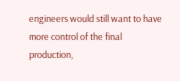engineers would still want to have more control of the final production,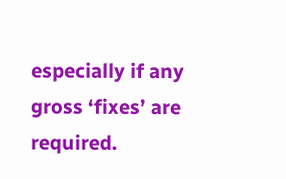especially if any gross ‘fixes’ are required.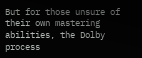But for those unsure of their own mastering abilities, the Dolby process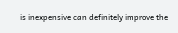is inexpensive can definitely improve the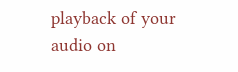playback of your audio on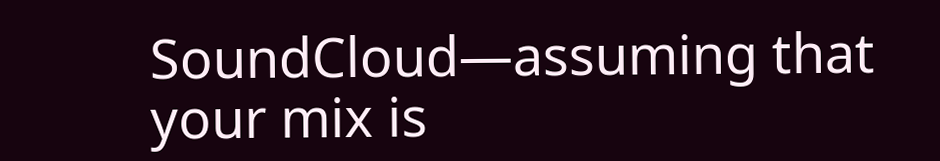SoundCloud—assuming that your mix is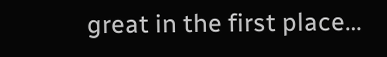great in the first place…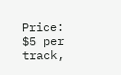Price: $5 per track,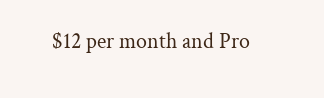$12 per month and Pro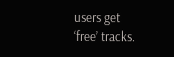users get ‘free’ tracks.